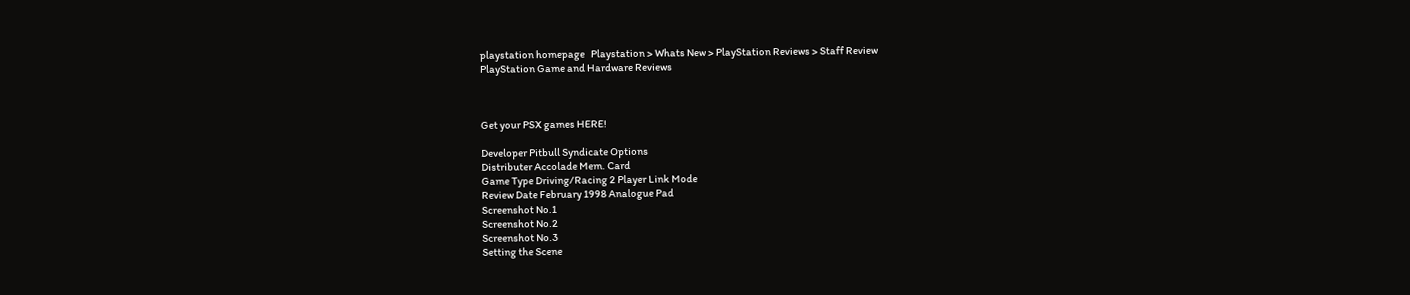playstation homepage   Playstation > Whats New > PlayStation Reviews > Staff Review
PlayStation Game and Hardware Reviews



Get your PSX games HERE!

Developer Pitbull Syndicate Options
Distributer Accolade Mem. Card
Game Type Driving/Racing 2 Player Link Mode
Review Date February 1998 Analogue Pad
Screenshot No.1
Screenshot No.2
Screenshot No.3
Setting the Scene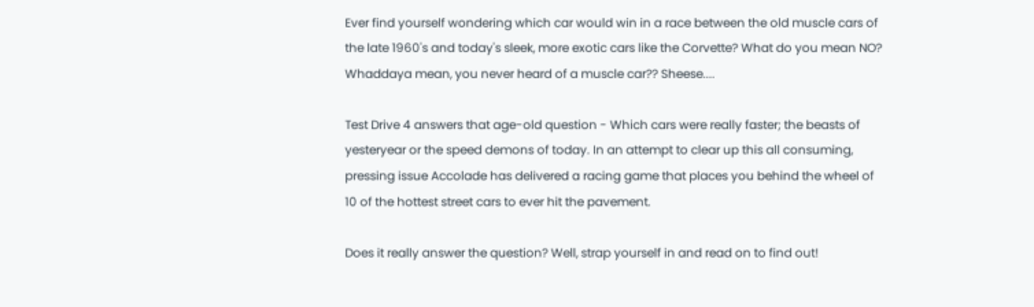Ever find yourself wondering which car would win in a race between the old muscle cars of the late 1960's and today's sleek, more exotic cars like the Corvette? What do you mean NO? Whaddaya mean, you never heard of a muscle car?? Sheese....

Test Drive 4 answers that age-old question - Which cars were really faster; the beasts of yesteryear or the speed demons of today. In an attempt to clear up this all consuming, pressing issue Accolade has delivered a racing game that places you behind the wheel of 10 of the hottest street cars to ever hit the pavement.

Does it really answer the question? Well, strap yourself in and read on to find out!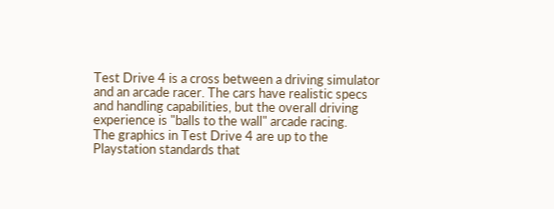Test Drive 4 is a cross between a driving simulator and an arcade racer. The cars have realistic specs and handling capabilities, but the overall driving experience is "balls to the wall" arcade racing.
The graphics in Test Drive 4 are up to the Playstation standards that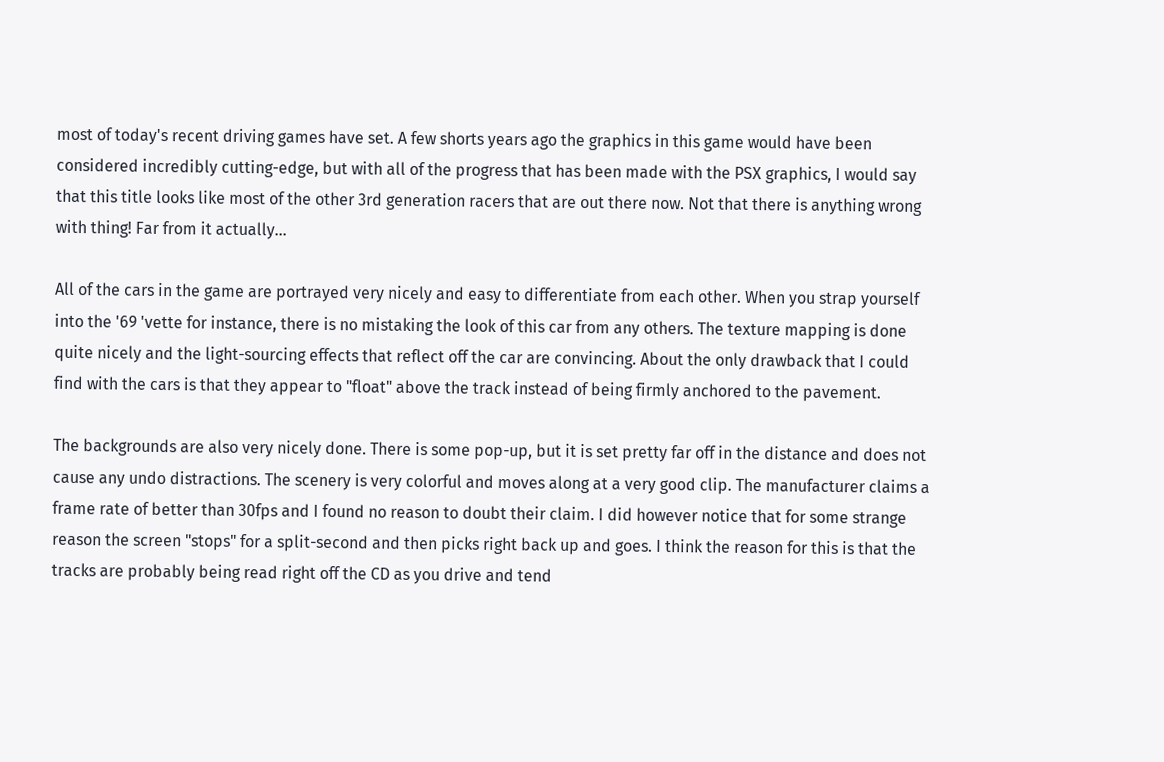most of today's recent driving games have set. A few shorts years ago the graphics in this game would have been considered incredibly cutting-edge, but with all of the progress that has been made with the PSX graphics, I would say that this title looks like most of the other 3rd generation racers that are out there now. Not that there is anything wrong with thing! Far from it actually...

All of the cars in the game are portrayed very nicely and easy to differentiate from each other. When you strap yourself into the '69 'vette for instance, there is no mistaking the look of this car from any others. The texture mapping is done quite nicely and the light-sourcing effects that reflect off the car are convincing. About the only drawback that I could find with the cars is that they appear to "float" above the track instead of being firmly anchored to the pavement.

The backgrounds are also very nicely done. There is some pop-up, but it is set pretty far off in the distance and does not cause any undo distractions. The scenery is very colorful and moves along at a very good clip. The manufacturer claims a frame rate of better than 30fps and I found no reason to doubt their claim. I did however notice that for some strange reason the screen "stops" for a split-second and then picks right back up and goes. I think the reason for this is that the tracks are probably being read right off the CD as you drive and tend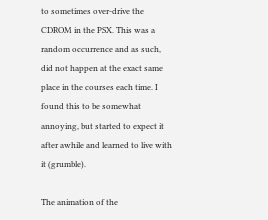to sometimes over-drive the CDROM in the PSX. This was a random occurrence and as such, did not happen at the exact same place in the courses each time. I found this to be somewhat annoying, but started to expect it after awhile and learned to live with it (grumble).

The animation of the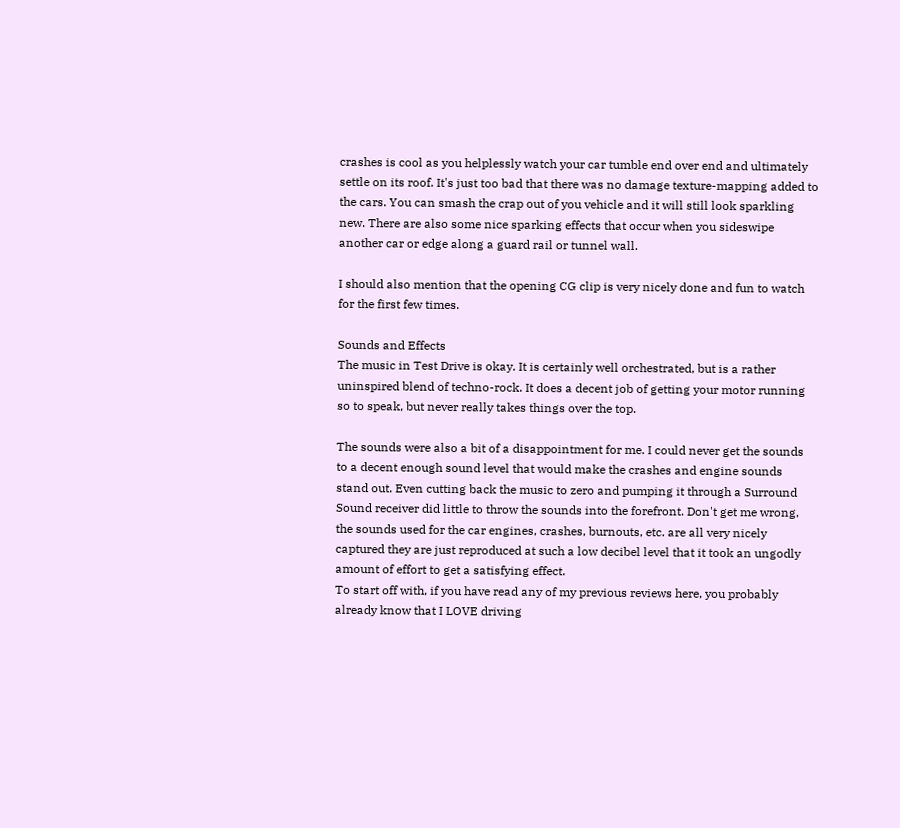crashes is cool as you helplessly watch your car tumble end over end and ultimately settle on its roof. It's just too bad that there was no damage texture-mapping added to the cars. You can smash the crap out of you vehicle and it will still look sparkling new. There are also some nice sparking effects that occur when you sideswipe another car or edge along a guard rail or tunnel wall.

I should also mention that the opening CG clip is very nicely done and fun to watch for the first few times.

Sounds and Effects
The music in Test Drive is okay. It is certainly well orchestrated, but is a rather uninspired blend of techno-rock. It does a decent job of getting your motor running so to speak, but never really takes things over the top.

The sounds were also a bit of a disappointment for me. I could never get the sounds to a decent enough sound level that would make the crashes and engine sounds stand out. Even cutting back the music to zero and pumping it through a Surround Sound receiver did little to throw the sounds into the forefront. Don't get me wrong, the sounds used for the car engines, crashes, burnouts, etc. are all very nicely captured they are just reproduced at such a low decibel level that it took an ungodly amount of effort to get a satisfying effect.
To start off with, if you have read any of my previous reviews here, you probably already know that I LOVE driving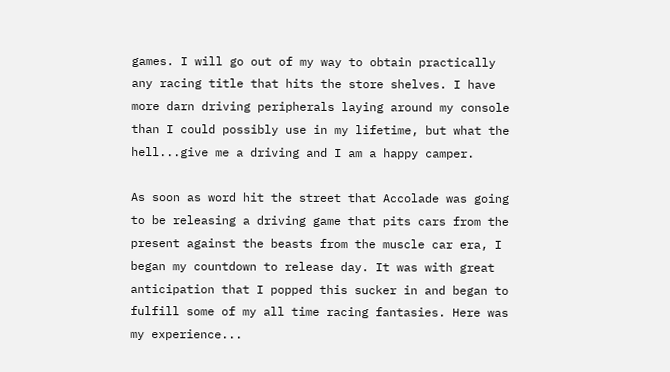games. I will go out of my way to obtain practically any racing title that hits the store shelves. I have more darn driving peripherals laying around my console than I could possibly use in my lifetime, but what the hell...give me a driving and I am a happy camper.

As soon as word hit the street that Accolade was going to be releasing a driving game that pits cars from the present against the beasts from the muscle car era, I began my countdown to release day. It was with great anticipation that I popped this sucker in and began to fulfill some of my all time racing fantasies. Here was my experience...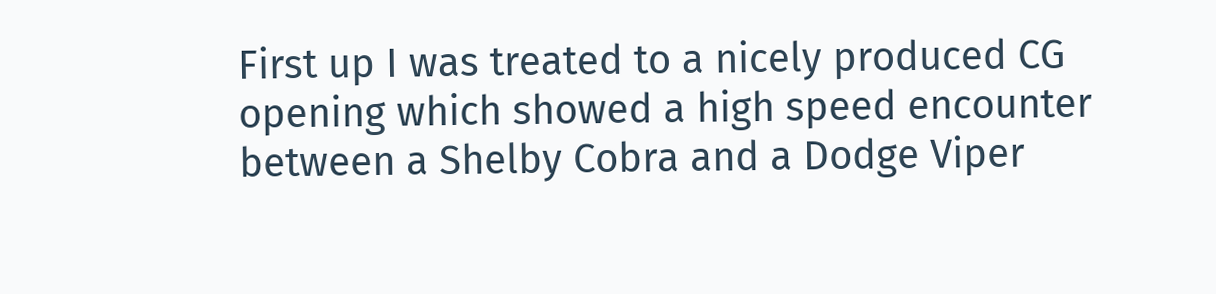First up I was treated to a nicely produced CG opening which showed a high speed encounter between a Shelby Cobra and a Dodge Viper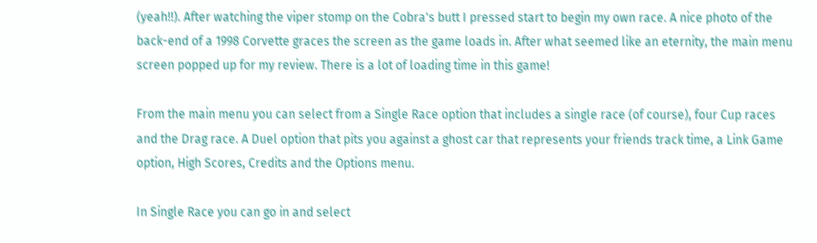(yeah!!). After watching the viper stomp on the Cobra's butt I pressed start to begin my own race. A nice photo of the back-end of a 1998 Corvette graces the screen as the game loads in. After what seemed like an eternity, the main menu screen popped up for my review. There is a lot of loading time in this game!

From the main menu you can select from a Single Race option that includes a single race (of course), four Cup races and the Drag race. A Duel option that pits you against a ghost car that represents your friends track time, a Link Game option, High Scores, Credits and the Options menu.

In Single Race you can go in and select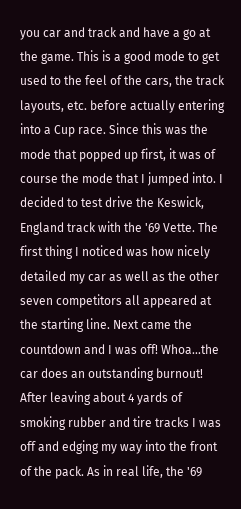you car and track and have a go at the game. This is a good mode to get used to the feel of the cars, the track layouts, etc. before actually entering into a Cup race. Since this was the mode that popped up first, it was of course the mode that I jumped into. I decided to test drive the Keswick, England track with the '69 Vette. The first thing I noticed was how nicely detailed my car as well as the other seven competitors all appeared at the starting line. Next came the countdown and I was off! Whoa...the car does an outstanding burnout! After leaving about 4 yards of smoking rubber and tire tracks I was off and edging my way into the front of the pack. As in real life, the '69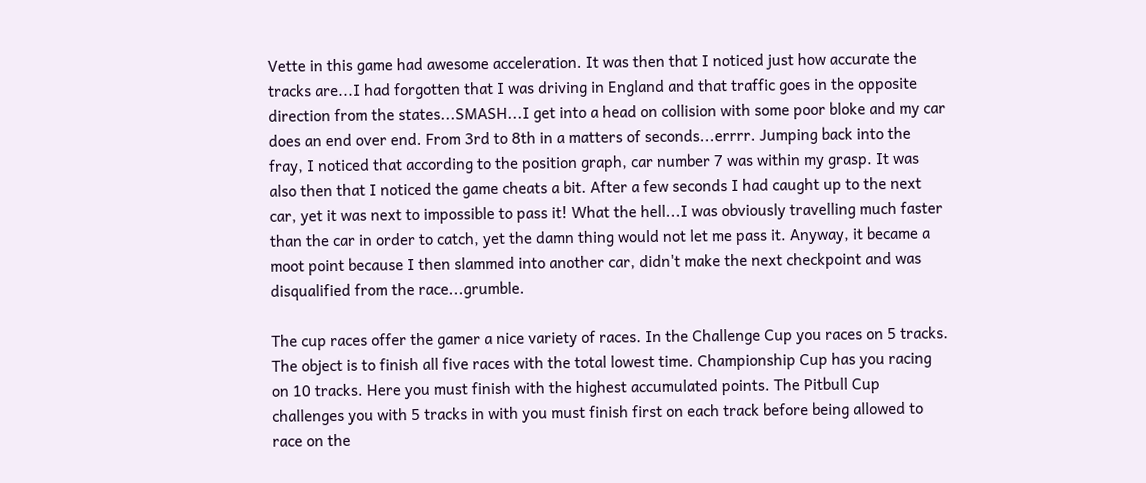Vette in this game had awesome acceleration. It was then that I noticed just how accurate the tracks are...I had forgotten that I was driving in England and that traffic goes in the opposite direction from the states...SMASH...I get into a head on collision with some poor bloke and my car does an end over end. From 3rd to 8th in a matters of seconds...errrr. Jumping back into the fray, I noticed that according to the position graph, car number 7 was within my grasp. It was also then that I noticed the game cheats a bit. After a few seconds I had caught up to the next car, yet it was next to impossible to pass it! What the hell...I was obviously travelling much faster than the car in order to catch, yet the damn thing would not let me pass it. Anyway, it became a moot point because I then slammed into another car, didn't make the next checkpoint and was disqualified from the race...grumble.

The cup races offer the gamer a nice variety of races. In the Challenge Cup you races on 5 tracks. The object is to finish all five races with the total lowest time. Championship Cup has you racing on 10 tracks. Here you must finish with the highest accumulated points. The Pitbull Cup challenges you with 5 tracks in with you must finish first on each track before being allowed to race on the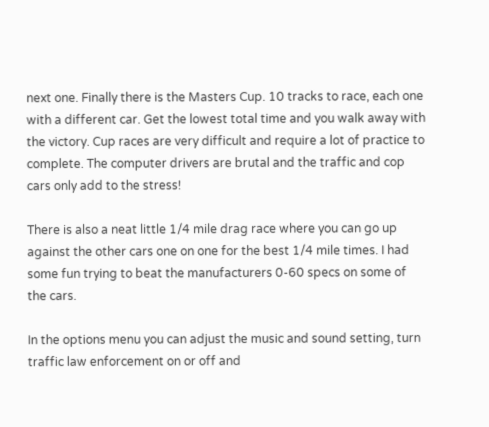next one. Finally there is the Masters Cup. 10 tracks to race, each one with a different car. Get the lowest total time and you walk away with the victory. Cup races are very difficult and require a lot of practice to complete. The computer drivers are brutal and the traffic and cop cars only add to the stress!

There is also a neat little 1/4 mile drag race where you can go up against the other cars one on one for the best 1/4 mile times. I had some fun trying to beat the manufacturers 0-60 specs on some of the cars.

In the options menu you can adjust the music and sound setting, turn traffic law enforcement on or off and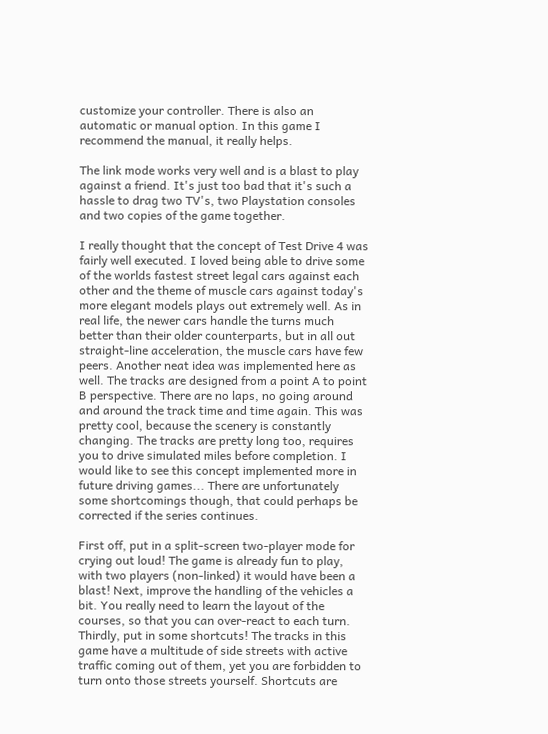customize your controller. There is also an automatic or manual option. In this game I recommend the manual, it really helps.

The link mode works very well and is a blast to play against a friend. It's just too bad that it's such a hassle to drag two TV's, two Playstation consoles and two copies of the game together.

I really thought that the concept of Test Drive 4 was fairly well executed. I loved being able to drive some of the worlds fastest street legal cars against each other and the theme of muscle cars against today's more elegant models plays out extremely well. As in real life, the newer cars handle the turns much better than their older counterparts, but in all out straight-line acceleration, the muscle cars have few peers. Another neat idea was implemented here as well. The tracks are designed from a point A to point B perspective. There are no laps, no going around and around the track time and time again. This was pretty cool, because the scenery is constantly changing. The tracks are pretty long too, requires you to drive simulated miles before completion. I would like to see this concept implemented more in future driving games... There are unfortunately some shortcomings though, that could perhaps be corrected if the series continues.

First off, put in a split-screen two-player mode for crying out loud! The game is already fun to play, with two players (non-linked) it would have been a blast! Next, improve the handling of the vehicles a bit. You really need to learn the layout of the courses, so that you can over-react to each turn. Thirdly, put in some shortcuts! The tracks in this game have a multitude of side streets with active traffic coming out of them, yet you are forbidden to turn onto those streets yourself. Shortcuts are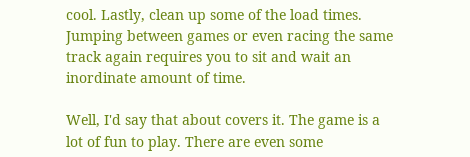cool. Lastly, clean up some of the load times. Jumping between games or even racing the same track again requires you to sit and wait an inordinate amount of time.

Well, I'd say that about covers it. The game is a lot of fun to play. There are even some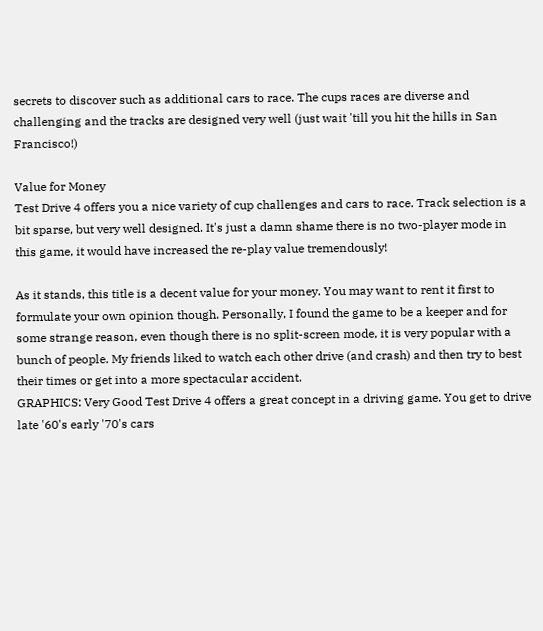secrets to discover such as additional cars to race. The cups races are diverse and challenging and the tracks are designed very well (just wait 'till you hit the hills in San Francisco!)

Value for Money
Test Drive 4 offers you a nice variety of cup challenges and cars to race. Track selection is a bit sparse, but very well designed. It's just a damn shame there is no two-player mode in this game, it would have increased the re-play value tremendously!

As it stands, this title is a decent value for your money. You may want to rent it first to formulate your own opinion though. Personally, I found the game to be a keeper and for some strange reason, even though there is no split-screen mode, it is very popular with a bunch of people. My friends liked to watch each other drive (and crash) and then try to best their times or get into a more spectacular accident.
GRAPHICS: Very Good Test Drive 4 offers a great concept in a driving game. You get to drive late '60's early '70's cars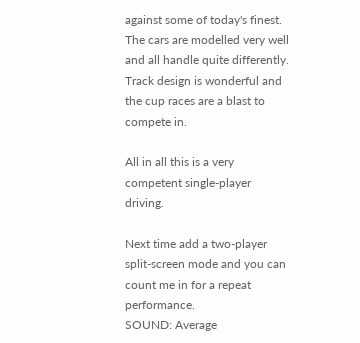against some of today's finest. The cars are modelled very well and all handle quite differently. Track design is wonderful and the cup races are a blast to compete in.

All in all this is a very competent single-player driving.

Next time add a two-player split-screen mode and you can count me in for a repeat performance.
SOUND: Average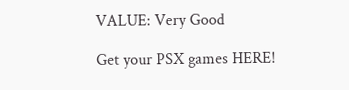VALUE: Very Good

Get your PSX games HERE!